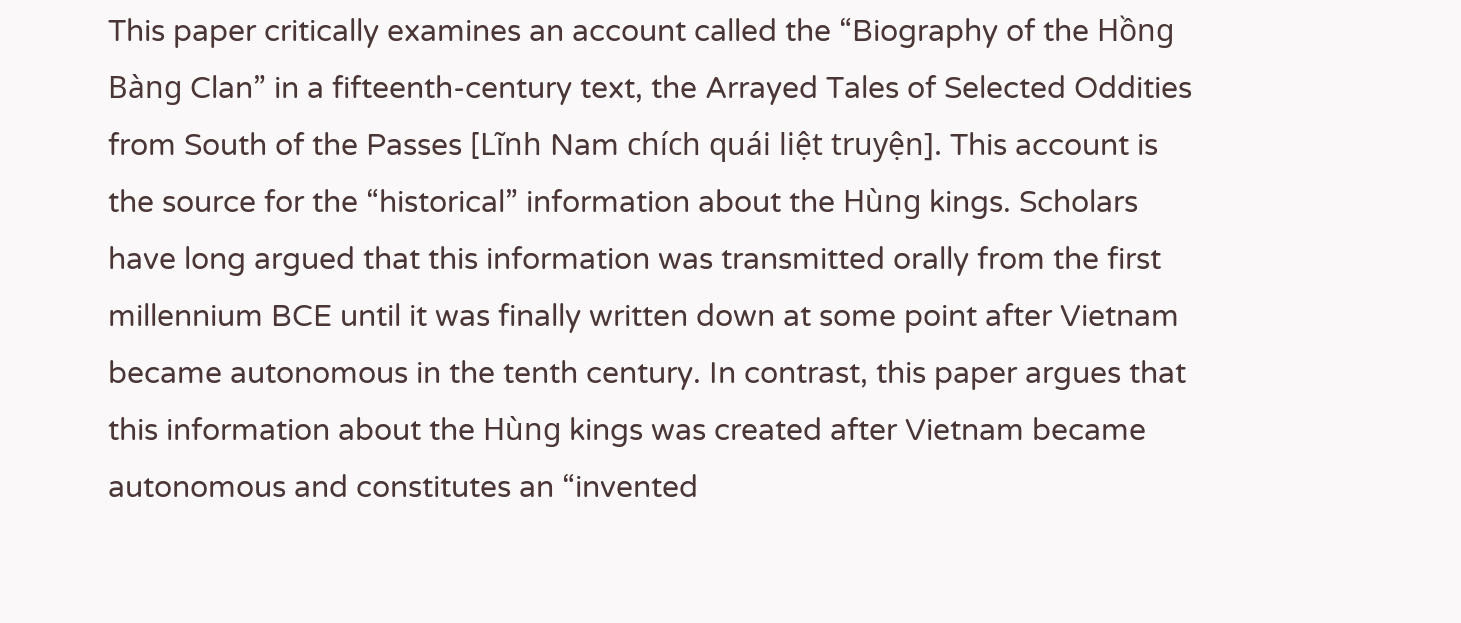This paper critically examines an account called the “Biography of the Hồng Bàng Clan” in a fifteenth-century text, the Arrayed Tales of Selected Oddities from South of the Passes [Lĩnh Nam chích quái liệt truyện]. This account is the source for the “historical” information about the Hùng kings. Scholars have long argued that this information was transmitted orally from the first millennium BCE until it was finally written down at some point after Vietnam became autonomous in the tenth century. In contrast, this paper argues that this information about the Hùng kings was created after Vietnam became autonomous and constitutes an “invented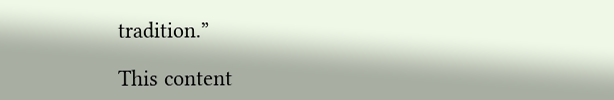tradition.”

This content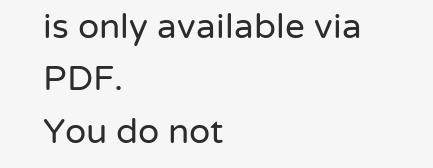is only available via PDF.
You do not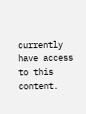currently have access to this content.